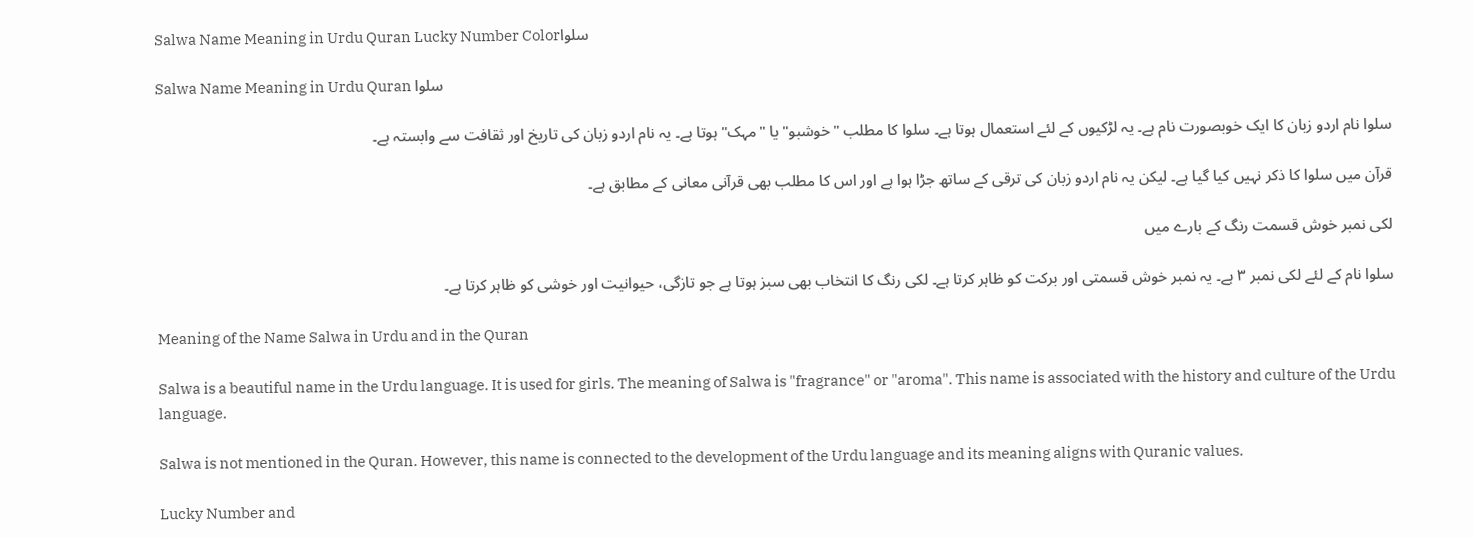Salwa Name Meaning in Urdu Quran Lucky Number Colorسلوا

Salwa Name Meaning in Urdu Quran سلوا

سلوا نام اردو زبان کا ایک خوبصورت نام ہے۔ یہ لڑکیوں کے لئے استعمال ہوتا ہے۔ سلوا کا مطلب "خوشبو" یا "مہک" ہوتا ہے۔ یہ نام اردو زبان کی تاریخ اور ثقافت سے وابستہ ہے۔

قرآن میں سلوا کا ذکر نہیں کیا گیا ہے۔ لیکن یہ نام اردو زبان کی ترقی کے ساتھ جڑا ہوا ہے‌ اور اس کا مطلب بھی قرآنی معانی کے مطابق ہے۔

لکی نمبر خوش قسمت رنگ کے بارے میں

سلوا نام کے لئے لکی نمبر ۳ ہے۔ یہ نمبر خوش قسمتی اور برکت کو ظاہر کرتا ہے۔‌ لکی رنگ کا انتخاب بھی سبز ہوتا ہے جو تازگی، حیوانیت اور خوشی کو ظاہر کرتا ہے۔

Meaning of the Name Salwa in Urdu and in the Quran

Salwa is a beautiful name in the Urdu language. It is used for girls. The meaning of Salwa is "fragrance" or "aroma". This name is associated with the history and culture of the Urdu language.

Salwa is not mentioned in the Quran. However, this name is connected to the development of the Urdu language and its meaning aligns with Quranic values.

Lucky Number and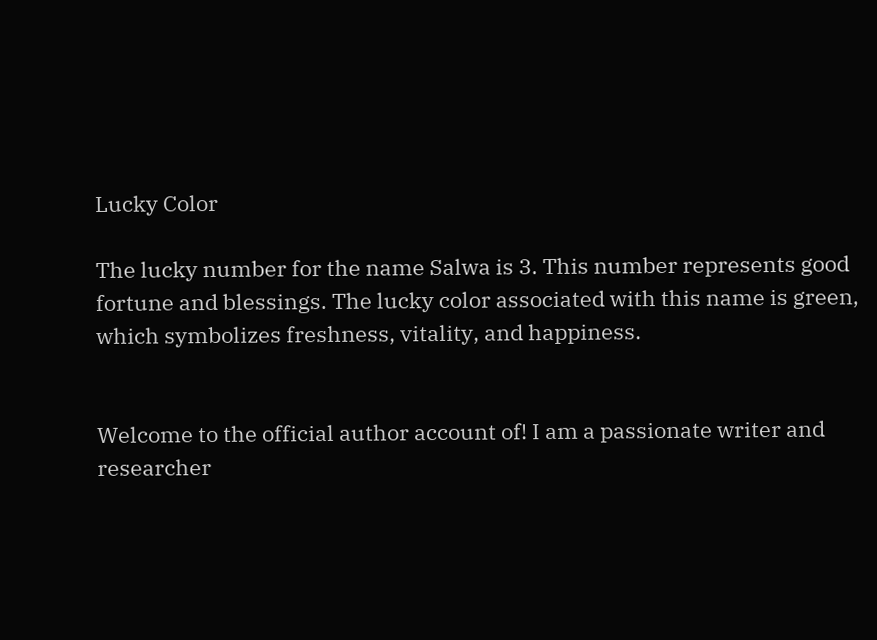Lucky Color

The lucky number for the name Salwa is 3. This number represents good fortune and blessings. The lucky color associated with this name is green, which symbolizes freshness, vitality, and happiness.


Welcome to the official author account of! I am a passionate writer and researcher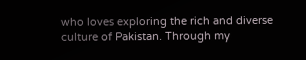who loves exploring the rich and diverse culture of Pakistan. Through my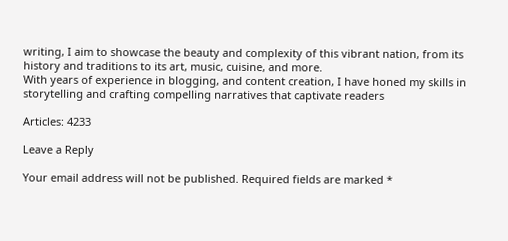writing, I aim to showcase the beauty and complexity of this vibrant nation, from its history and traditions to its art, music, cuisine, and more.
With years of experience in blogging, and content creation, I have honed my skills in storytelling and crafting compelling narratives that captivate readers

Articles: 4233

Leave a Reply

Your email address will not be published. Required fields are marked *